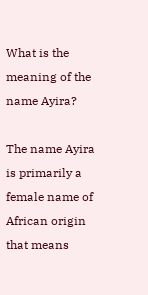What is the meaning of the name Ayira?

The name Ayira is primarily a female name of African origin that means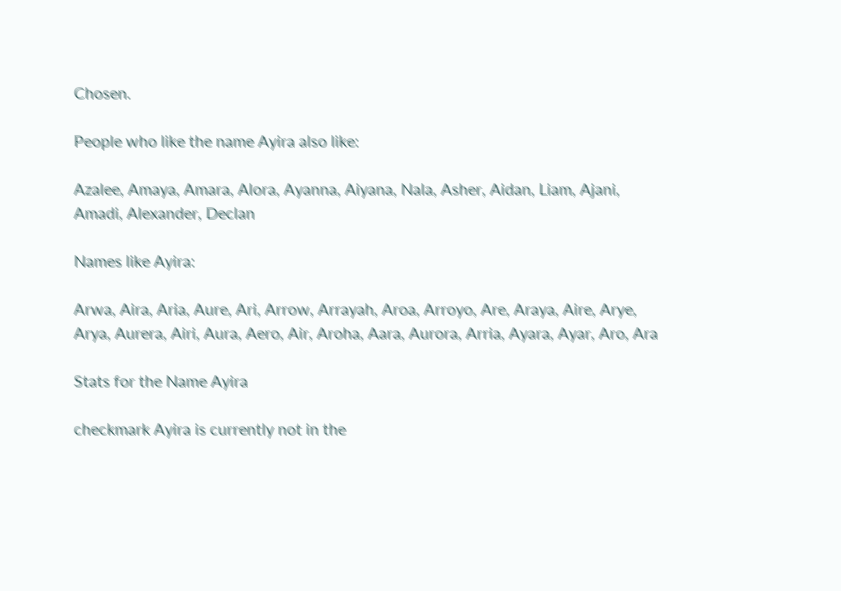Chosen.

People who like the name Ayira also like:

Azalee, Amaya, Amara, Alora, Ayanna, Aiyana, Nala, Asher, Aidan, Liam, Ajani, Amadi, Alexander, Declan

Names like Ayira:

Arwa, Aira, Aria, Aure, Ari, Arrow, Arrayah, Aroa, Arroyo, Are, Araya, Aire, Arye, Arya, Aurera, Airi, Aura, Aero, Air, Aroha, Aara, Aurora, Arria, Ayara, Ayar, Aro, Ara

Stats for the Name Ayira

checkmark Ayira is currently not in the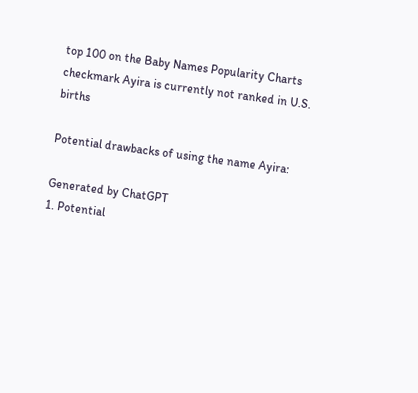top 100 on the Baby Names Popularity Charts
checkmark Ayira is currently not ranked in U.S. births

Potential drawbacks of using the name Ayira:

Generated by ChatGPT
1. Potential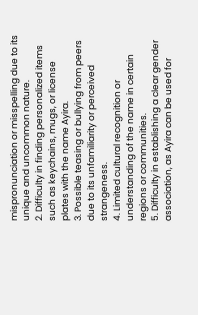mispronunciation or misspelling due to its unique and uncommon nature.
2. Difficulty in finding personalized items such as keychains, mugs, or license plates with the name Ayira.
3. Possible teasing or bullying from peers due to its unfamiliarity or perceived strangeness.
4. Limited cultural recognition or understanding of the name in certain regions or communities.
5. Difficulty in establishing a clear gender association, as Ayira can be used for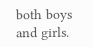both boys and girls.